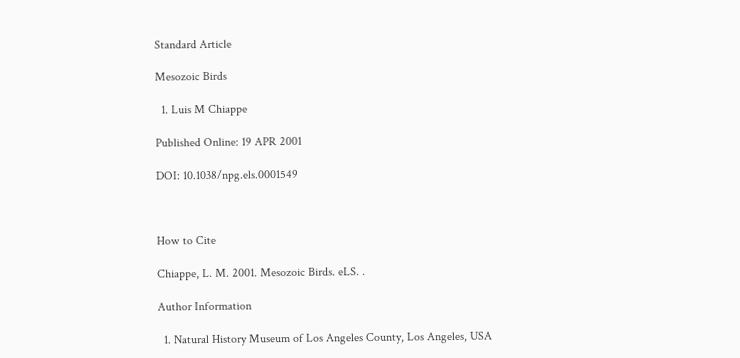Standard Article

Mesozoic Birds

  1. Luis M Chiappe

Published Online: 19 APR 2001

DOI: 10.1038/npg.els.0001549



How to Cite

Chiappe, L. M. 2001. Mesozoic Birds. eLS. .

Author Information

  1. Natural History Museum of Los Angeles County, Los Angeles, USA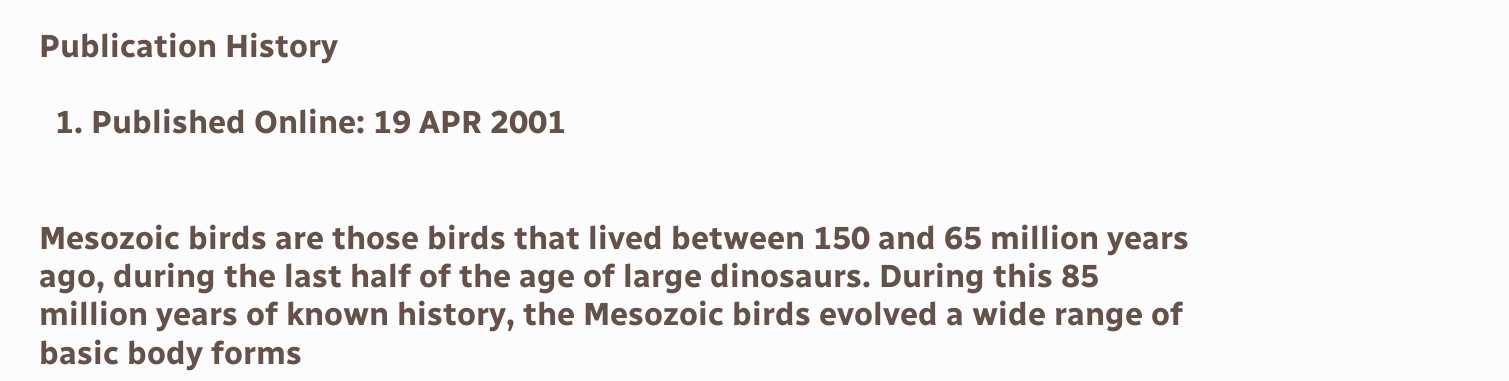Publication History

  1. Published Online: 19 APR 2001


Mesozoic birds are those birds that lived between 150 and 65 million years ago, during the last half of the age of large dinosaurs. During this 85 million years of known history, the Mesozoic birds evolved a wide range of basic body forms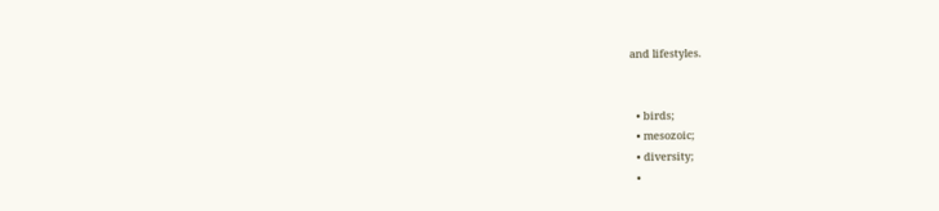and lifestyles.


  • birds;
  • mesozoic;
  • diversity;
  •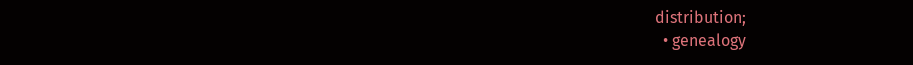distribution;
  • genealogy